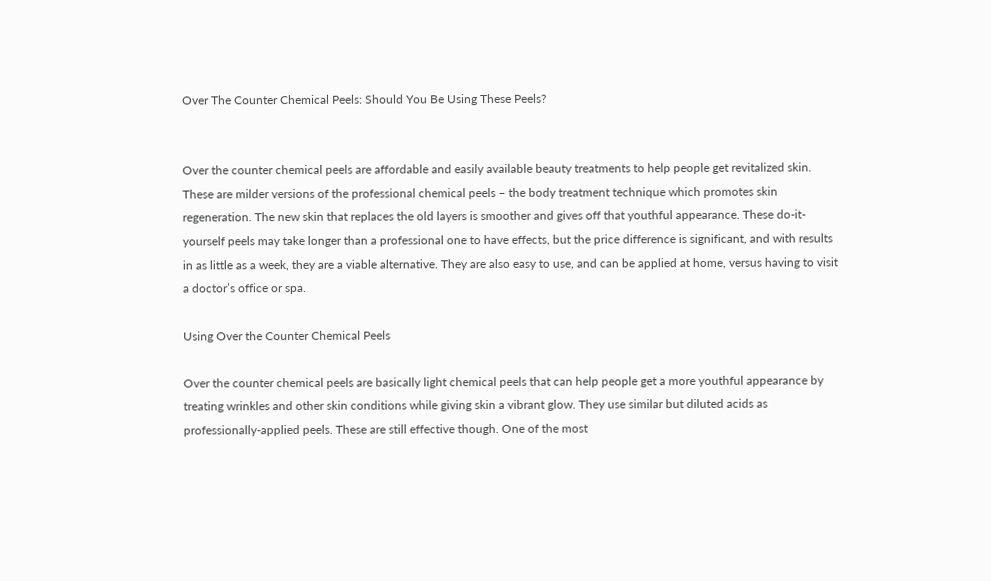Over The Counter Chemical Peels: Should You Be Using These Peels?


Over the counter chemical peels are affordable and easily available beauty treatments to help people get revitalized skin. These are milder versions of the professional chemical peels – the body treatment technique which promotes skin regeneration. The new skin that replaces the old layers is smoother and gives off that youthful appearance. These do-it-yourself peels may take longer than a professional one to have effects, but the price difference is significant, and with results in as little as a week, they are a viable alternative. They are also easy to use, and can be applied at home, versus having to visit a doctor’s office or spa.

Using Over the Counter Chemical Peels

Over the counter chemical peels are basically light chemical peels that can help people get a more youthful appearance by treating wrinkles and other skin conditions while giving skin a vibrant glow. They use similar but diluted acids as professionally-applied peels. These are still effective though. One of the most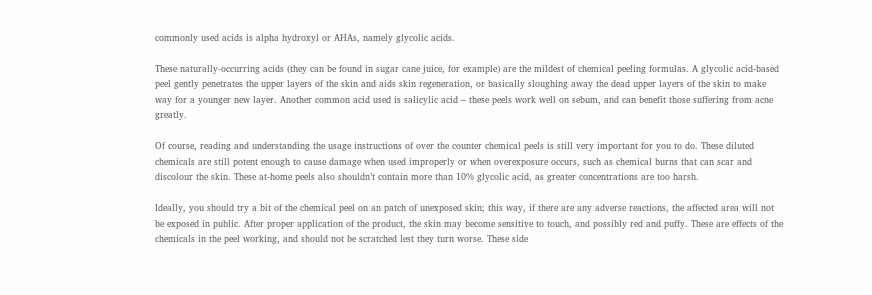commonly used acids is alpha hydroxyl or AHAs, namely glycolic acids.

These naturally-occurring acids (they can be found in sugar cane juice, for example) are the mildest of chemical peeling formulas. A glycolic acid-based peel gently penetrates the upper layers of the skin and aids skin regeneration, or basically sloughing away the dead upper layers of the skin to make way for a younger new layer. Another common acid used is salicylic acid – these peels work well on sebum, and can benefit those suffering from acne greatly.

Of course, reading and understanding the usage instructions of over the counter chemical peels is still very important for you to do. These diluted chemicals are still potent enough to cause damage when used improperly or when overexposure occurs, such as chemical burns that can scar and discolour the skin. These at-home peels also shouldn’t contain more than 10% glycolic acid, as greater concentrations are too harsh.

Ideally, you should try a bit of the chemical peel on an patch of unexposed skin; this way, if there are any adverse reactions, the affected area will not be exposed in public. After proper application of the product, the skin may become sensitive to touch, and possibly red and puffy. These are effects of the chemicals in the peel working, and should not be scratched lest they turn worse. These side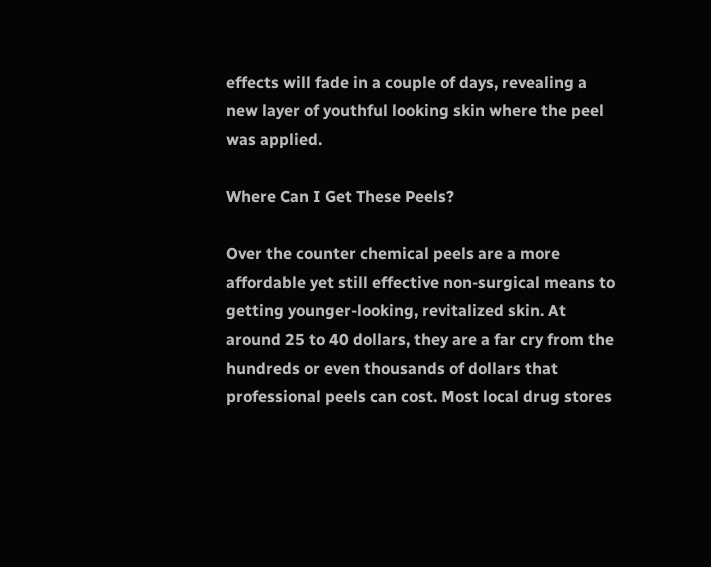effects will fade in a couple of days, revealing a new layer of youthful looking skin where the peel was applied.

Where Can I Get These Peels?

Over the counter chemical peels are a more affordable yet still effective non-surgical means to getting younger-looking, revitalized skin. At around 25 to 40 dollars, they are a far cry from the hundreds or even thousands of dollars that professional peels can cost. Most local drug stores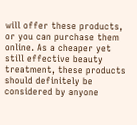will offer these products, or you can purchase them online. As a cheaper yet still effective beauty treatment, these products should definitely be considered by anyone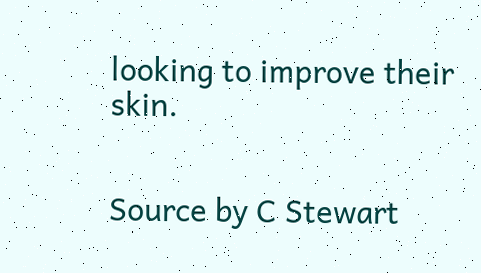looking to improve their skin.


Source by C Stewart